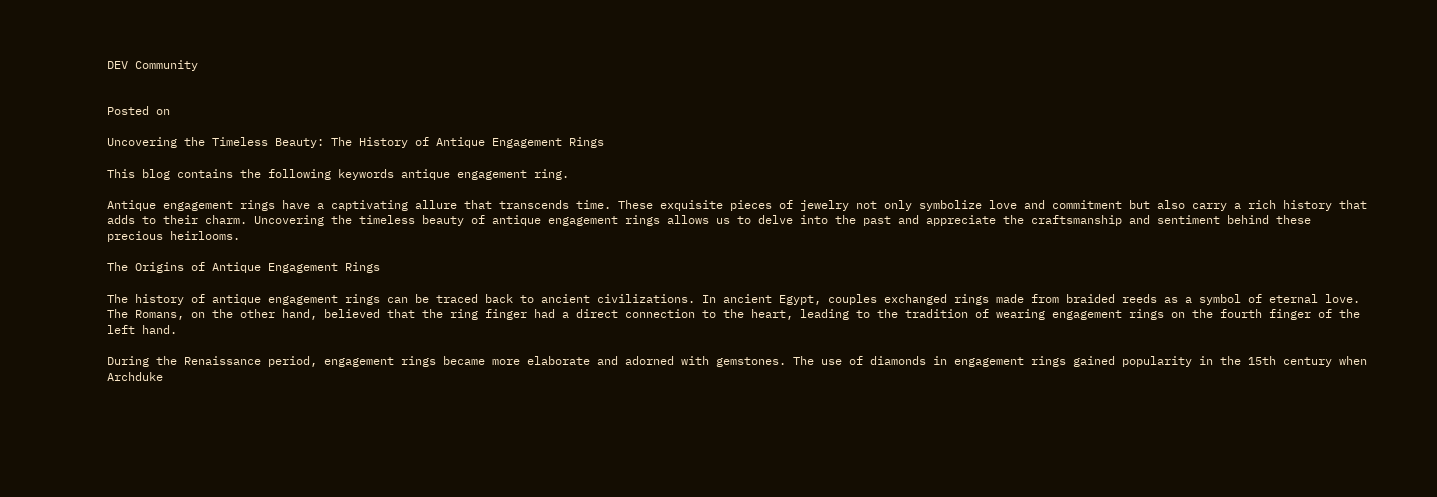DEV Community


Posted on

Uncovering the Timeless Beauty: The History of Antique Engagement Rings

This blog contains the following keywords antique engagement ring.

Antique engagement rings have a captivating allure that transcends time. These exquisite pieces of jewelry not only symbolize love and commitment but also carry a rich history that adds to their charm. Uncovering the timeless beauty of antique engagement rings allows us to delve into the past and appreciate the craftsmanship and sentiment behind these precious heirlooms.

The Origins of Antique Engagement Rings

The history of antique engagement rings can be traced back to ancient civilizations. In ancient Egypt, couples exchanged rings made from braided reeds as a symbol of eternal love. The Romans, on the other hand, believed that the ring finger had a direct connection to the heart, leading to the tradition of wearing engagement rings on the fourth finger of the left hand.

During the Renaissance period, engagement rings became more elaborate and adorned with gemstones. The use of diamonds in engagement rings gained popularity in the 15th century when Archduke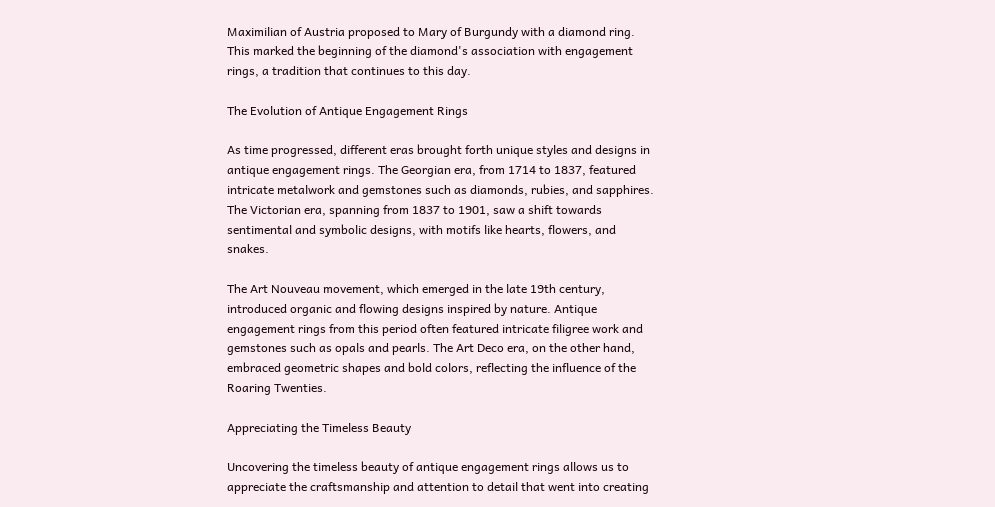Maximilian of Austria proposed to Mary of Burgundy with a diamond ring. This marked the beginning of the diamond's association with engagement rings, a tradition that continues to this day.

The Evolution of Antique Engagement Rings

As time progressed, different eras brought forth unique styles and designs in antique engagement rings. The Georgian era, from 1714 to 1837, featured intricate metalwork and gemstones such as diamonds, rubies, and sapphires. The Victorian era, spanning from 1837 to 1901, saw a shift towards sentimental and symbolic designs, with motifs like hearts, flowers, and snakes.

The Art Nouveau movement, which emerged in the late 19th century, introduced organic and flowing designs inspired by nature. Antique engagement rings from this period often featured intricate filigree work and gemstones such as opals and pearls. The Art Deco era, on the other hand, embraced geometric shapes and bold colors, reflecting the influence of the Roaring Twenties.

Appreciating the Timeless Beauty

Uncovering the timeless beauty of antique engagement rings allows us to appreciate the craftsmanship and attention to detail that went into creating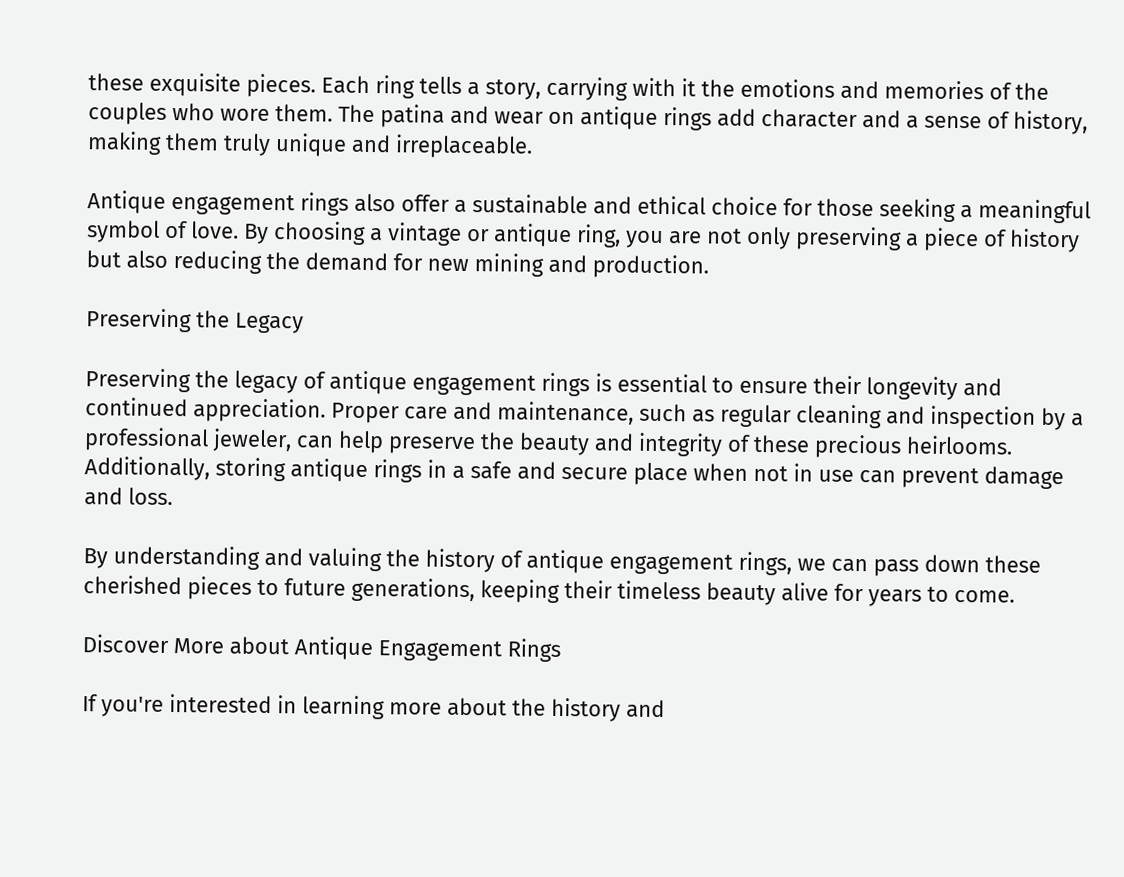these exquisite pieces. Each ring tells a story, carrying with it the emotions and memories of the couples who wore them. The patina and wear on antique rings add character and a sense of history, making them truly unique and irreplaceable.

Antique engagement rings also offer a sustainable and ethical choice for those seeking a meaningful symbol of love. By choosing a vintage or antique ring, you are not only preserving a piece of history but also reducing the demand for new mining and production.

Preserving the Legacy

Preserving the legacy of antique engagement rings is essential to ensure their longevity and continued appreciation. Proper care and maintenance, such as regular cleaning and inspection by a professional jeweler, can help preserve the beauty and integrity of these precious heirlooms. Additionally, storing antique rings in a safe and secure place when not in use can prevent damage and loss.

By understanding and valuing the history of antique engagement rings, we can pass down these cherished pieces to future generations, keeping their timeless beauty alive for years to come.

Discover More about Antique Engagement Rings

If you're interested in learning more about the history and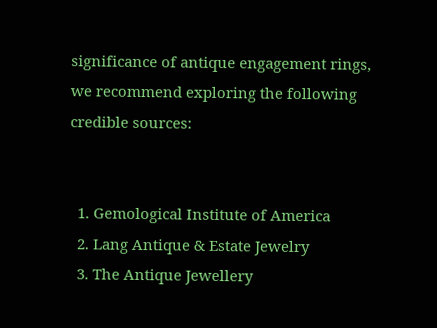significance of antique engagement rings, we recommend exploring the following credible sources:


  1. Gemological Institute of America
  2. Lang Antique & Estate Jewelry
  3. The Antique Jewellery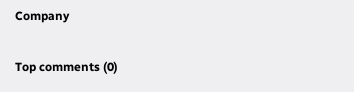Company

Top comments (0)